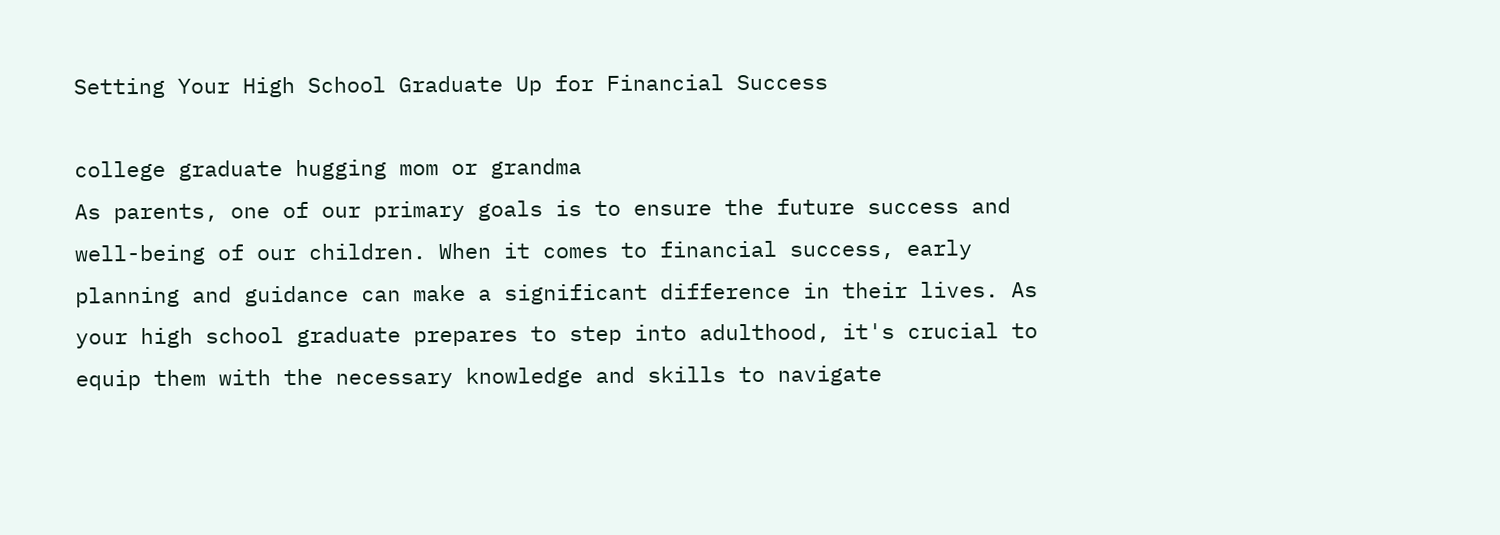Setting Your High School Graduate Up for Financial Success

college graduate hugging mom or grandma
As parents, one of our primary goals is to ensure the future success and well-being of our children. When it comes to financial success, early planning and guidance can make a significant difference in their lives. As your high school graduate prepares to step into adulthood, it's crucial to equip them with the necessary knowledge and skills to navigate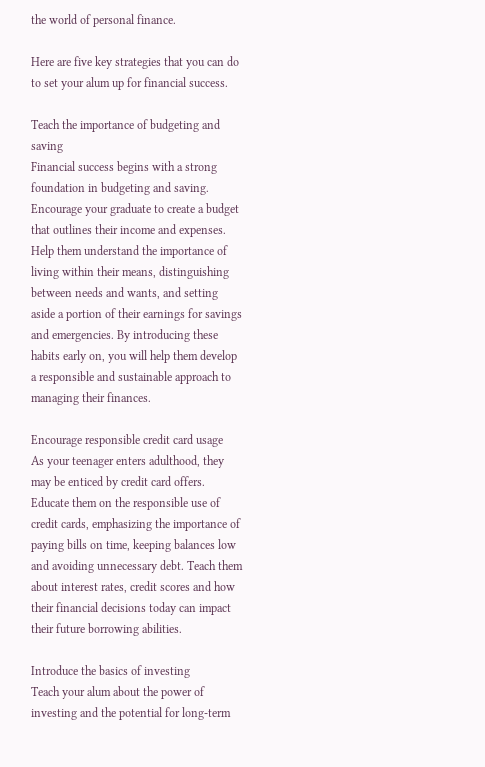the world of personal finance.

Here are five key strategies that you can do to set your alum up for financial success.

Teach the importance of budgeting and saving
Financial success begins with a strong foundation in budgeting and saving. Encourage your graduate to create a budget that outlines their income and expenses. Help them understand the importance of living within their means, distinguishing between needs and wants, and setting aside a portion of their earnings for savings and emergencies. By introducing these habits early on, you will help them develop a responsible and sustainable approach to managing their finances.

Encourage responsible credit card usage
As your teenager enters adulthood, they may be enticed by credit card offers. Educate them on the responsible use of credit cards, emphasizing the importance of paying bills on time, keeping balances low and avoiding unnecessary debt. Teach them about interest rates, credit scores and how their financial decisions today can impact their future borrowing abilities.

Introduce the basics of investing
Teach your alum about the power of investing and the potential for long-term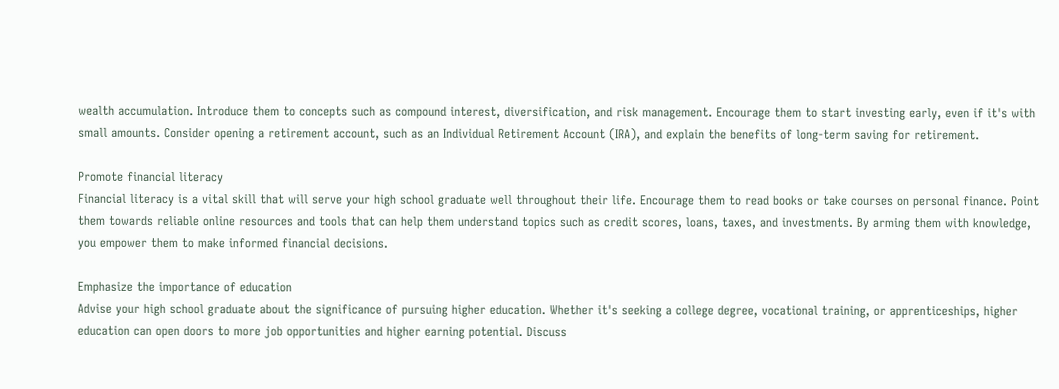wealth accumulation. Introduce them to concepts such as compound interest, diversification, and risk management. Encourage them to start investing early, even if it's with small amounts. Consider opening a retirement account, such as an Individual Retirement Account (IRA), and explain the benefits of long-term saving for retirement.

Promote financial literacy
Financial literacy is a vital skill that will serve your high school graduate well throughout their life. Encourage them to read books or take courses on personal finance. Point them towards reliable online resources and tools that can help them understand topics such as credit scores, loans, taxes, and investments. By arming them with knowledge, you empower them to make informed financial decisions.

Emphasize the importance of education
Advise your high school graduate about the significance of pursuing higher education. Whether it's seeking a college degree, vocational training, or apprenticeships, higher education can open doors to more job opportunities and higher earning potential. Discuss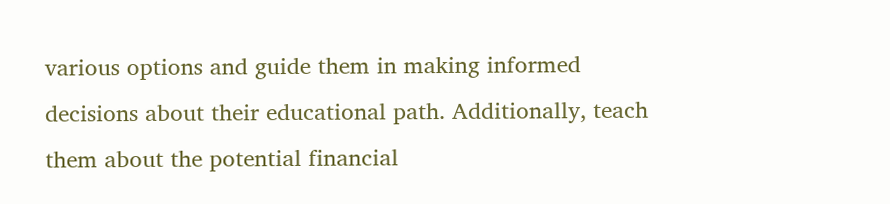various options and guide them in making informed decisions about their educational path. Additionally, teach them about the potential financial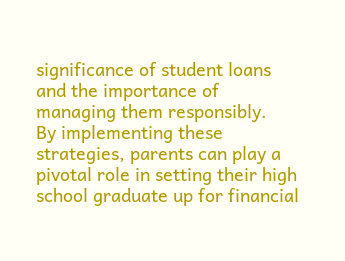significance of student loans and the importance of managing them responsibly.
By implementing these strategies, parents can play a pivotal role in setting their high school graduate up for financial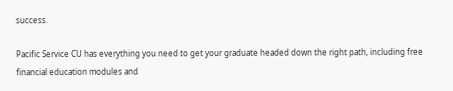success.

Pacific Service CU has everything you need to get your graduate headed down the right path, including free financial education modules and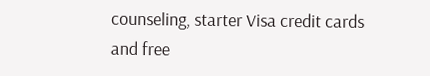counseling, starter Visa credit cards and free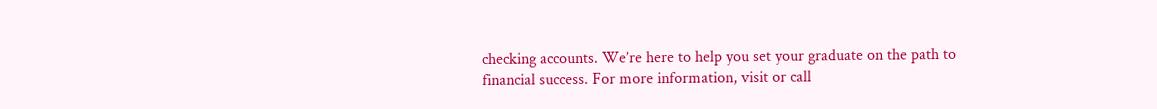checking accounts. We’re here to help you set your graduate on the path to financial success. For more information, visit or call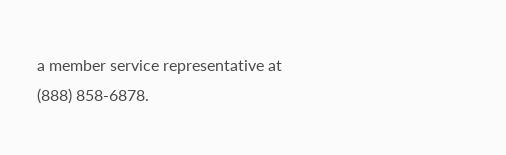a member service representative at (888) 858-6878.